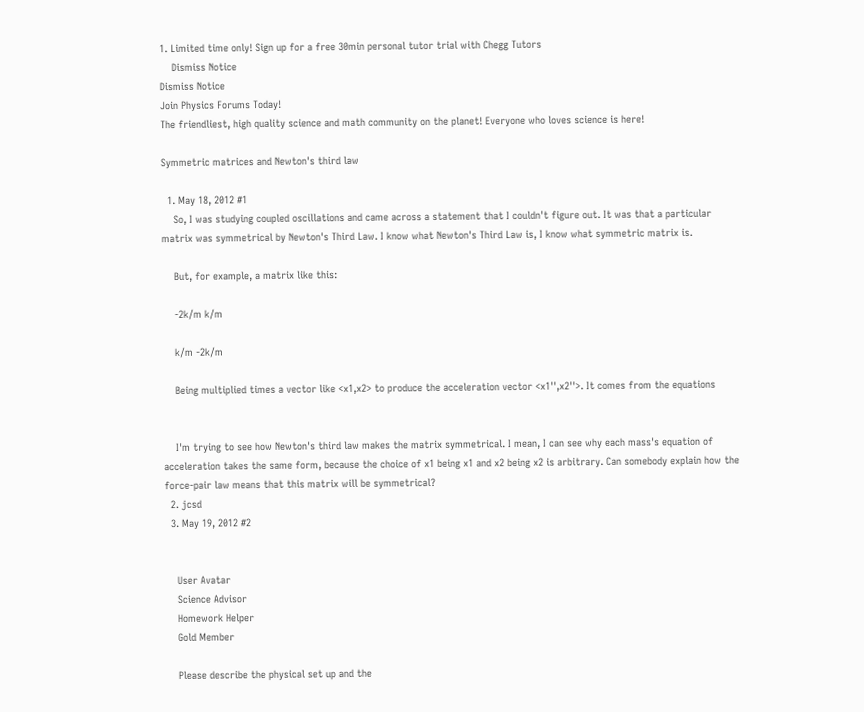1. Limited time only! Sign up for a free 30min personal tutor trial with Chegg Tutors
    Dismiss Notice
Dismiss Notice
Join Physics Forums Today!
The friendliest, high quality science and math community on the planet! Everyone who loves science is here!

Symmetric matrices and Newton's third law

  1. May 18, 2012 #1
    So, I was studying coupled oscillations and came across a statement that I couldn't figure out. It was that a particular matrix was symmetrical by Newton's Third Law. I know what Newton's Third Law is, I know what symmetric matrix is.

    But, for example, a matrix like this:

    -2k/m k/m

    k/m -2k/m

    Being multiplied times a vector like <x1,x2> to produce the acceleration vector <x1'',x2''>. It comes from the equations


    I'm trying to see how Newton's third law makes the matrix symmetrical. I mean, I can see why each mass's equation of acceleration takes the same form, because the choice of x1 being x1 and x2 being x2 is arbitrary. Can somebody explain how the force-pair law means that this matrix will be symmetrical?
  2. jcsd
  3. May 19, 2012 #2


    User Avatar
    Science Advisor
    Homework Helper
    Gold Member

    Please describe the physical set up and the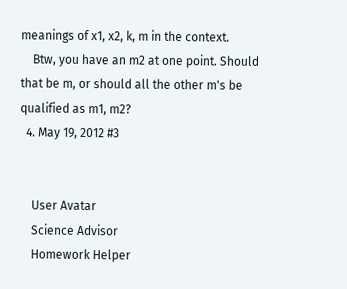meanings of x1, x2, k, m in the context.
    Btw, you have an m2 at one point. Should that be m, or should all the other m's be qualified as m1, m2?
  4. May 19, 2012 #3


    User Avatar
    Science Advisor
    Homework Helper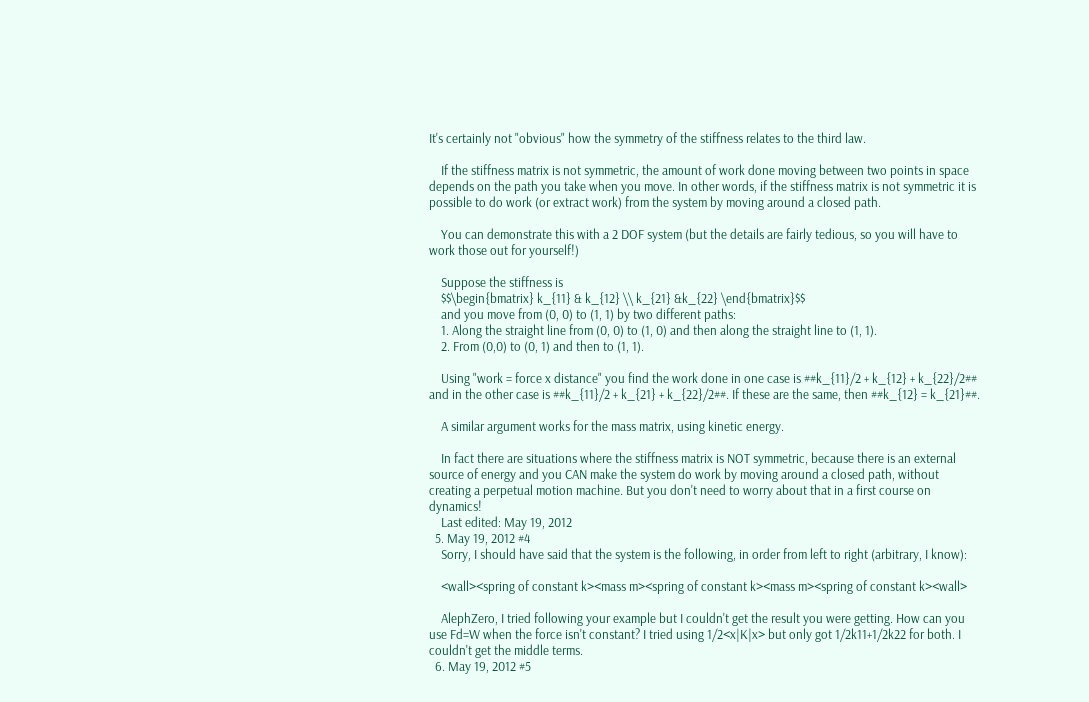It's certainly not "obvious" how the symmetry of the stiffness relates to the third law.

    If the stiffness matrix is not symmetric, the amount of work done moving between two points in space depends on the path you take when you move. In other words, if the stiffness matrix is not symmetric it is possible to do work (or extract work) from the system by moving around a closed path.

    You can demonstrate this with a 2 DOF system (but the details are fairly tedious, so you will have to work those out for yourself!)

    Suppose the stiffness is
    $$\begin{bmatrix} k_{11} & k_{12} \\ k_{21} &k_{22} \end{bmatrix}$$
    and you move from (0, 0) to (1, 1) by two different paths:
    1. Along the straight line from (0, 0) to (1, 0) and then along the straight line to (1, 1).
    2. From (0,0) to (0, 1) and then to (1, 1).

    Using "work = force x distance" you find the work done in one case is ##k_{11}/2 + k_{12} + k_{22}/2## and in the other case is ##k_{11}/2 + k_{21} + k_{22}/2##. If these are the same, then ##k_{12} = k_{21}##.

    A similar argument works for the mass matrix, using kinetic energy.

    In fact there are situations where the stiffness matrix is NOT symmetric, because there is an external source of energy and you CAN make the system do work by moving around a closed path, without creating a perpetual motion machine. But you don't need to worry about that in a first course on dynamics!
    Last edited: May 19, 2012
  5. May 19, 2012 #4
    Sorry, I should have said that the system is the following, in order from left to right (arbitrary, I know):

    <wall><spring of constant k><mass m><spring of constant k><mass m><spring of constant k><wall>

    AlephZero, I tried following your example but I couldn't get the result you were getting. How can you use Fd=W when the force isn't constant? I tried using 1/2<x|K|x> but only got 1/2k11+1/2k22 for both. I couldn't get the middle terms.
  6. May 19, 2012 #5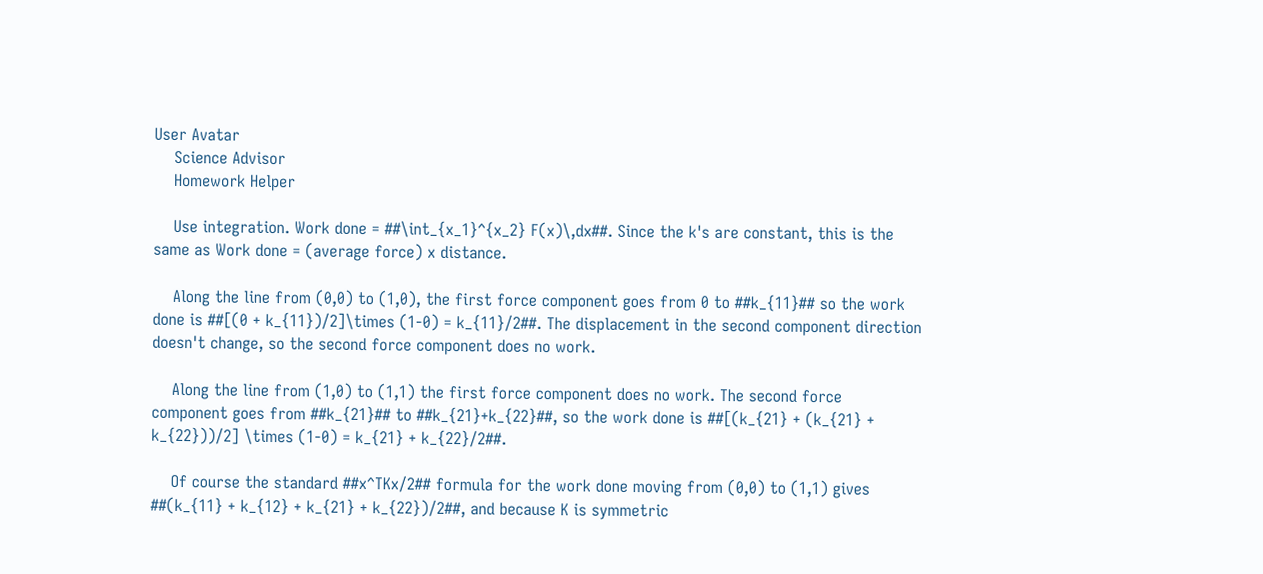User Avatar
    Science Advisor
    Homework Helper

    Use integration. Work done = ##\int_{x_1}^{x_2} F(x)\,dx##. Since the k's are constant, this is the same as Work done = (average force) x distance.

    Along the line from (0,0) to (1,0), the first force component goes from 0 to ##k_{11}## so the work done is ##[(0 + k_{11})/2]\times (1-0) = k_{11}/2##. The displacement in the second component direction doesn't change, so the second force component does no work.

    Along the line from (1,0) to (1,1) the first force component does no work. The second force component goes from ##k_{21}## to ##k_{21}+k_{22}##, so the work done is ##[(k_{21} + (k_{21} + k_{22}))/2] \times (1-0) = k_{21} + k_{22}/2##.

    Of course the standard ##x^TKx/2## formula for the work done moving from (0,0) to (1,1) gives ##(k_{11} + k_{12} + k_{21} + k_{22})/2##, and because K is symmetric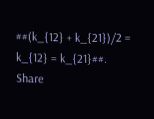##(k_{12} + k_{21})/2 = k_{12} = k_{21}##.
Share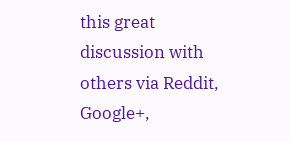this great discussion with others via Reddit, Google+,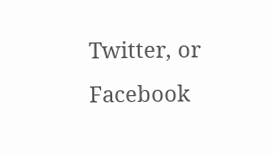Twitter, or Facebook